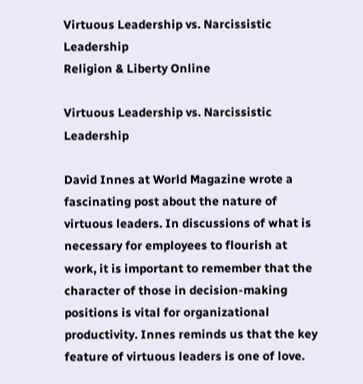Virtuous Leadership vs. Narcissistic Leadership
Religion & Liberty Online

Virtuous Leadership vs. Narcissistic Leadership

David Innes at World Magazine wrote a fascinating post about the nature of virtuous leaders. In discussions of what is necessary for employees to flourish at work, it is important to remember that the character of those in decision-making positions is vital for organizational productivity. Innes reminds us that the key feature of virtuous leaders is one of love.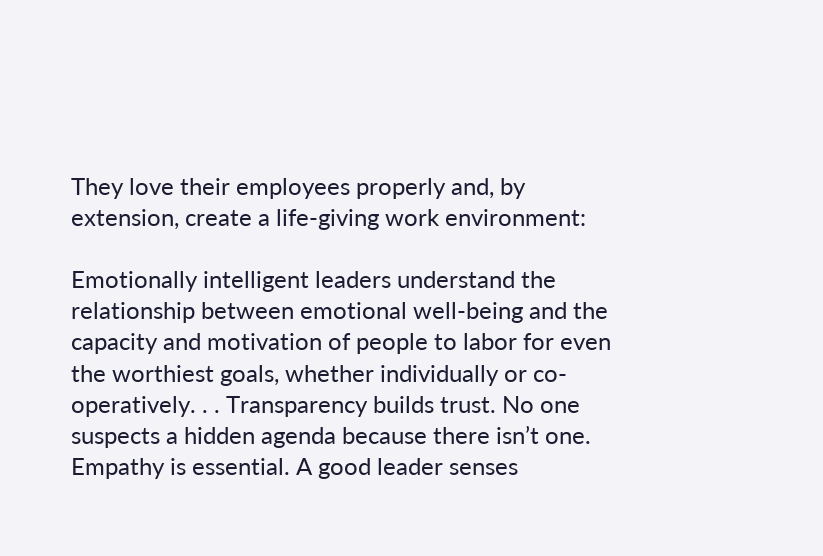They love their employees properly and, by extension, create a life-giving work environment:

Emotionally intelligent leaders understand the relationship between emotional well-being and the capacity and motivation of people to labor for even the worthiest goals, whether individually or co-operatively. . . Transparency builds trust. No one suspects a hidden agenda because there isn’t one. Empathy is essential. A good leader senses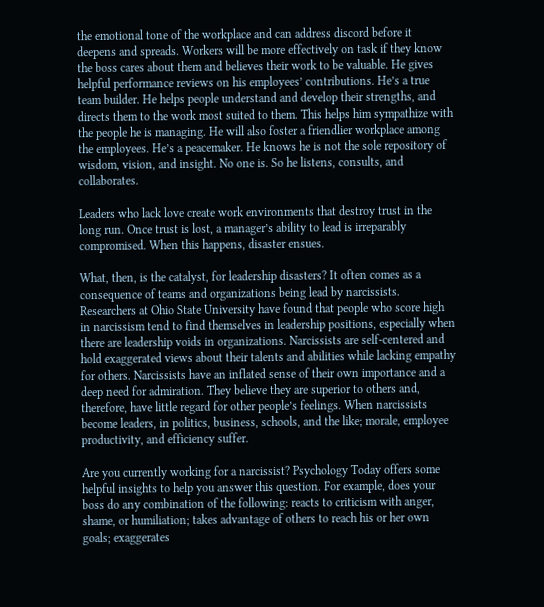the emotional tone of the workplace and can address discord before it deepens and spreads. Workers will be more effectively on task if they know the boss cares about them and believes their work to be valuable. He gives helpful performance reviews on his employees’ contributions. He’s a true team builder. He helps people understand and develop their strengths, and directs them to the work most suited to them. This helps him sympathize with the people he is managing. He will also foster a friendlier workplace among the employees. He’s a peacemaker. He knows he is not the sole repository of wisdom, vision, and insight. No one is. So he listens, consults, and collaborates.

Leaders who lack love create work environments that destroy trust in the long run. Once trust is lost, a manager’s ability to lead is irreparably compromised. When this happens, disaster ensues.

What, then, is the catalyst, for leadership disasters? It often comes as a consequence of teams and organizations being lead by narcissists. Researchers at Ohio State University have found that people who score high in narcissism tend to find themselves in leadership positions, especially when there are leadership voids in organizations. Narcissists are self-centered and hold exaggerated views about their talents and abilities while lacking empathy for others. Narcissists have an inflated sense of their own importance and a deep need for admiration. They believe they are superior to others and, therefore, have little regard for other people’s feelings. When narcissists become leaders, in politics, business, schools, and the like; morale, employee productivity, and efficiency suffer.

Are you currently working for a narcissist? Psychology Today offers some helpful insights to help you answer this question. For example, does your boss do any combination of the following: reacts to criticism with anger, shame, or humiliation; takes advantage of others to reach his or her own goals; exaggerates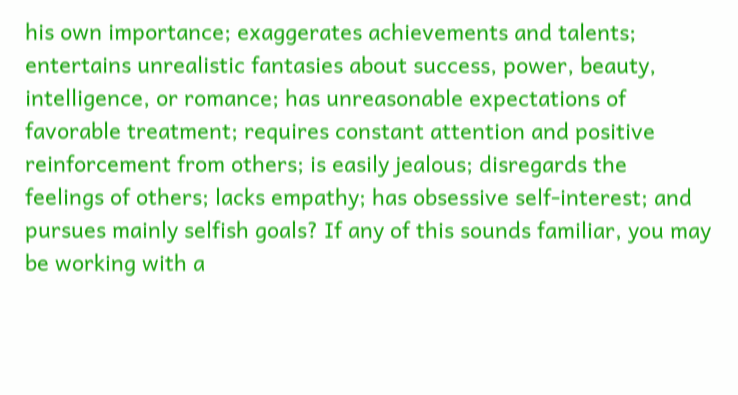his own importance; exaggerates achievements and talents; entertains unrealistic fantasies about success, power, beauty, intelligence, or romance; has unreasonable expectations of favorable treatment; requires constant attention and positive reinforcement from others; is easily jealous; disregards the feelings of others; lacks empathy; has obsessive self-interest; and pursues mainly selfish goals? If any of this sounds familiar, you may be working with a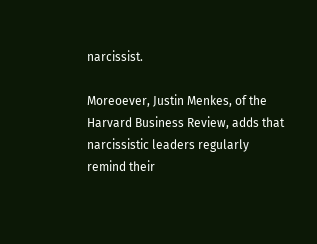narcissist.

Moreoever, Justin Menkes, of the Harvard Business Review, adds that narcissistic leaders regularly remind their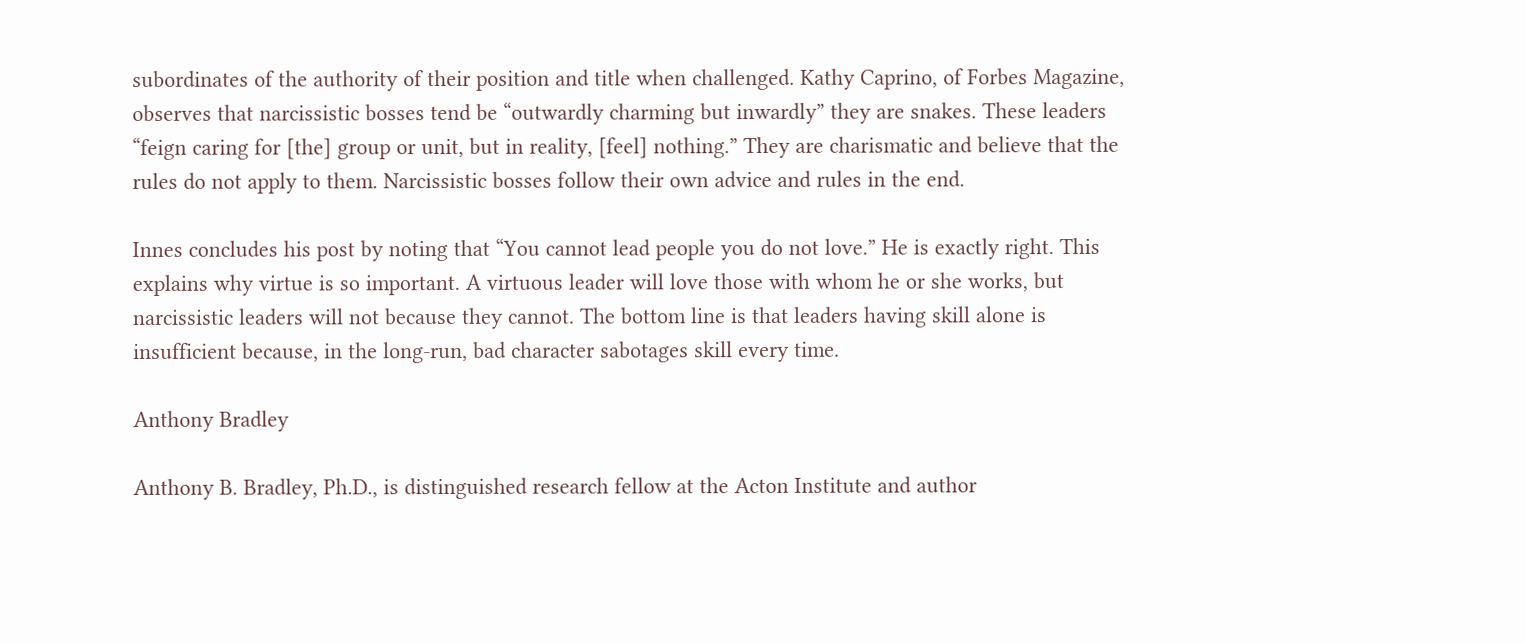subordinates of the authority of their position and title when challenged. Kathy Caprino, of Forbes Magazine, observes that narcissistic bosses tend be “outwardly charming but inwardly” they are snakes. These leaders “feign caring for [the] group or unit, but in reality, [feel] nothing.” They are charismatic and believe that the rules do not apply to them. Narcissistic bosses follow their own advice and rules in the end.

Innes concludes his post by noting that “You cannot lead people you do not love.” He is exactly right. This explains why virtue is so important. A virtuous leader will love those with whom he or she works, but narcissistic leaders will not because they cannot. The bottom line is that leaders having skill alone is insufficient because, in the long-run, bad character sabotages skill every time.

Anthony Bradley

Anthony B. Bradley, Ph.D., is distinguished research fellow at the Acton Institute and author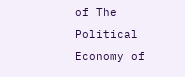of The Political Economy of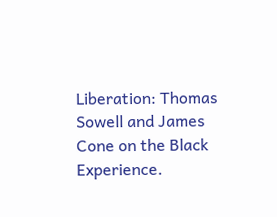Liberation: Thomas Sowell and James Cone on the Black Experience.